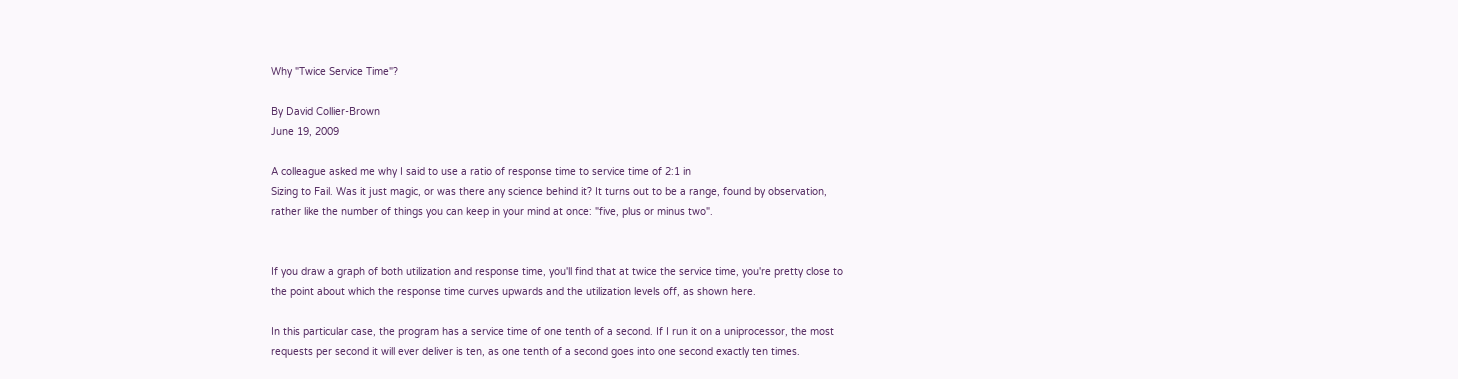Why "Twice Service Time"?

By David Collier-Brown
June 19, 2009

A colleague asked me why I said to use a ratio of response time to service time of 2:1 in
Sizing to Fail. Was it just magic, or was there any science behind it? It turns out to be a range, found by observation, rather like the number of things you can keep in your mind at once: "five, plus or minus two".


If you draw a graph of both utilization and response time, you'll find that at twice the service time, you're pretty close to the point about which the response time curves upwards and the utilization levels off, as shown here.

In this particular case, the program has a service time of one tenth of a second. If I run it on a uniprocessor, the most requests per second it will ever deliver is ten, as one tenth of a second goes into one second exactly ten times.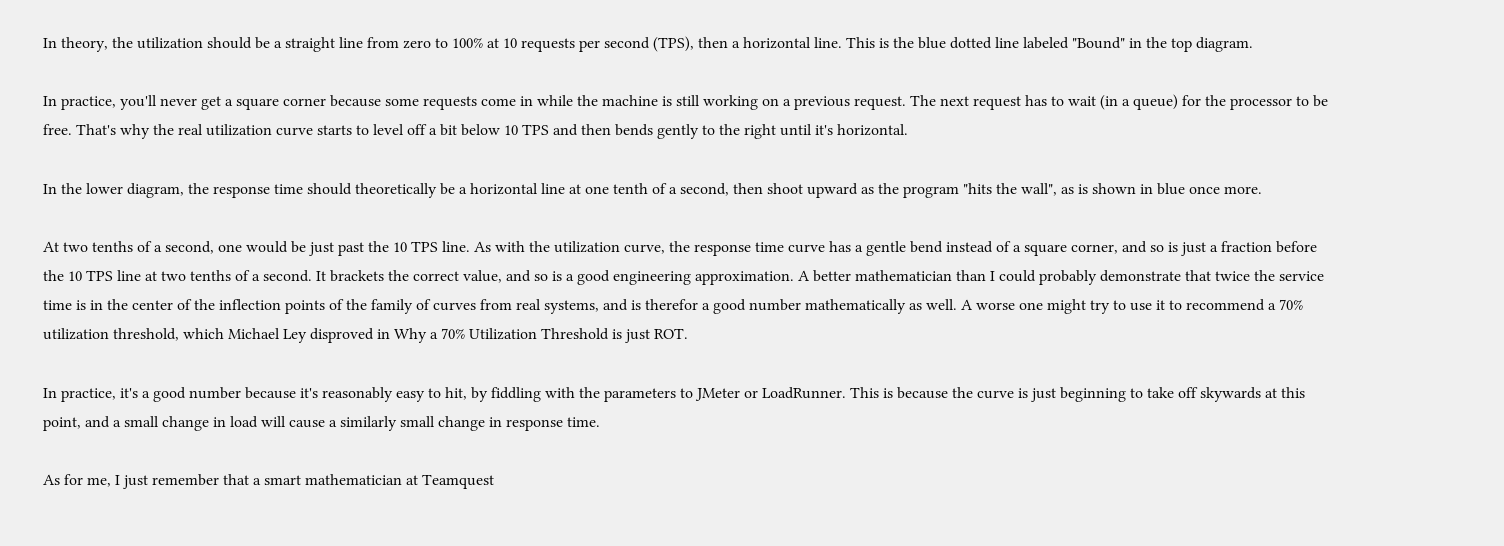In theory, the utilization should be a straight line from zero to 100% at 10 requests per second (TPS), then a horizontal line. This is the blue dotted line labeled "Bound" in the top diagram.

In practice, you'll never get a square corner because some requests come in while the machine is still working on a previous request. The next request has to wait (in a queue) for the processor to be free. That's why the real utilization curve starts to level off a bit below 10 TPS and then bends gently to the right until it's horizontal.

In the lower diagram, the response time should theoretically be a horizontal line at one tenth of a second, then shoot upward as the program "hits the wall", as is shown in blue once more.

At two tenths of a second, one would be just past the 10 TPS line. As with the utilization curve, the response time curve has a gentle bend instead of a square corner, and so is just a fraction before the 10 TPS line at two tenths of a second. It brackets the correct value, and so is a good engineering approximation. A better mathematician than I could probably demonstrate that twice the service time is in the center of the inflection points of the family of curves from real systems, and is therefor a good number mathematically as well. A worse one might try to use it to recommend a 70% utilization threshold, which Michael Ley disproved in Why a 70% Utilization Threshold is just ROT.

In practice, it's a good number because it's reasonably easy to hit, by fiddling with the parameters to JMeter or LoadRunner. This is because the curve is just beginning to take off skywards at this point, and a small change in load will cause a similarly small change in response time.

As for me, I just remember that a smart mathematician at Teamquest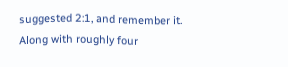suggested 2:1, and remember it. Along with roughly four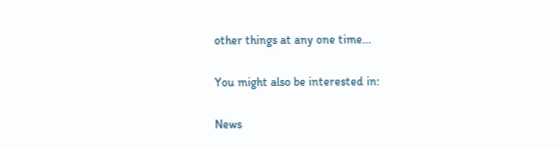other things at any one time...

You might also be interested in:

News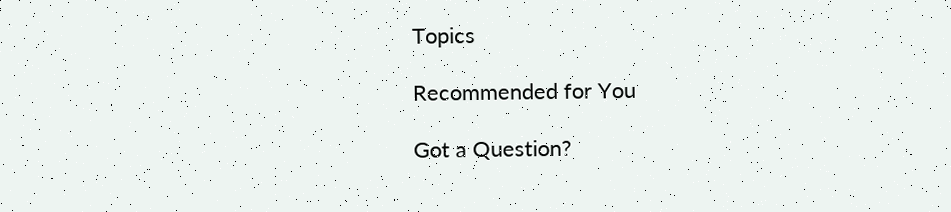Topics

Recommended for You

Got a Question?